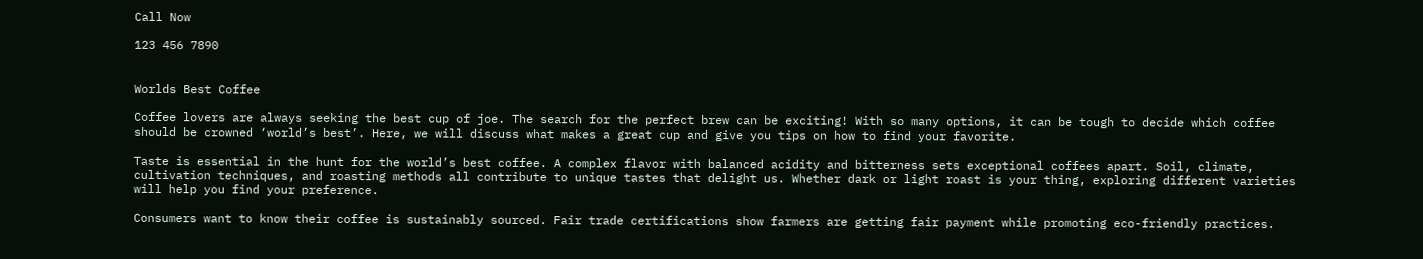Call Now

123 456 7890


Worlds Best Coffee

Coffee lovers are always seeking the best cup of joe. The search for the perfect brew can be exciting! With so many options, it can be tough to decide which coffee should be crowned ‘world’s best’. Here, we will discuss what makes a great cup and give you tips on how to find your favorite.

Taste is essential in the hunt for the world’s best coffee. A complex flavor with balanced acidity and bitterness sets exceptional coffees apart. Soil, climate, cultivation techniques, and roasting methods all contribute to unique tastes that delight us. Whether dark or light roast is your thing, exploring different varieties will help you find your preference.

Consumers want to know their coffee is sustainably sourced. Fair trade certifications show farmers are getting fair payment while promoting eco-friendly practices.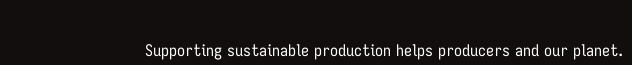Supporting sustainable production helps producers and our planet.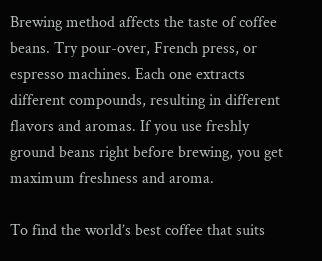Brewing method affects the taste of coffee beans. Try pour-over, French press, or espresso machines. Each one extracts different compounds, resulting in different flavors and aromas. If you use freshly ground beans right before brewing, you get maximum freshness and aroma.

To find the world’s best coffee that suits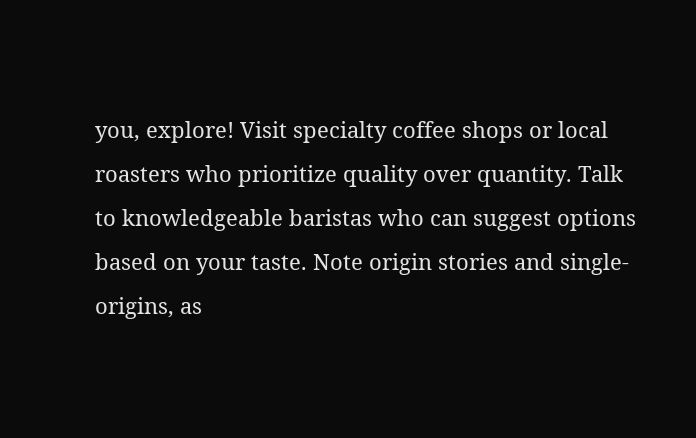you, explore! Visit specialty coffee shops or local roasters who prioritize quality over quantity. Talk to knowledgeable baristas who can suggest options based on your taste. Note origin stories and single-origins, as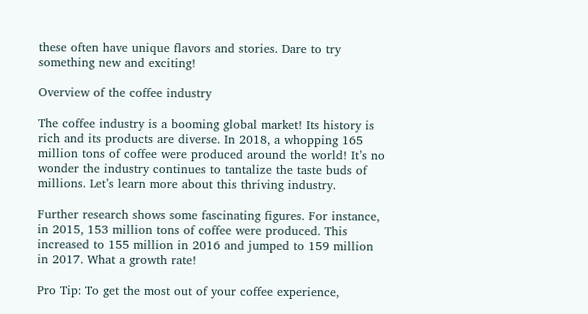these often have unique flavors and stories. Dare to try something new and exciting!

Overview of the coffee industry

The coffee industry is a booming global market! Its history is rich and its products are diverse. In 2018, a whopping 165 million tons of coffee were produced around the world! It’s no wonder the industry continues to tantalize the taste buds of millions. Let’s learn more about this thriving industry.

Further research shows some fascinating figures. For instance, in 2015, 153 million tons of coffee were produced. This increased to 155 million in 2016 and jumped to 159 million in 2017. What a growth rate!

Pro Tip: To get the most out of your coffee experience,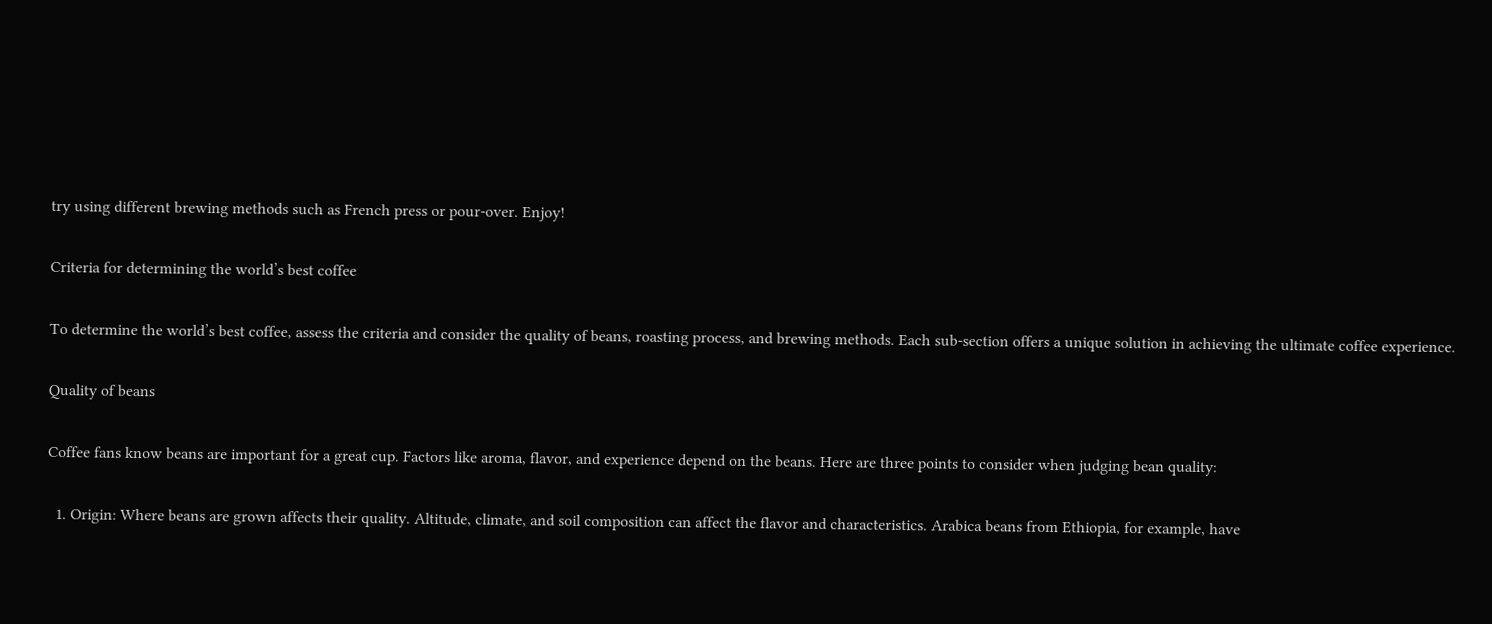try using different brewing methods such as French press or pour-over. Enjoy!

Criteria for determining the world’s best coffee

To determine the world’s best coffee, assess the criteria and consider the quality of beans, roasting process, and brewing methods. Each sub-section offers a unique solution in achieving the ultimate coffee experience.

Quality of beans

Coffee fans know beans are important for a great cup. Factors like aroma, flavor, and experience depend on the beans. Here are three points to consider when judging bean quality:

  1. Origin: Where beans are grown affects their quality. Altitude, climate, and soil composition can affect the flavor and characteristics. Arabica beans from Ethiopia, for example, have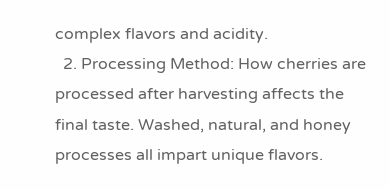complex flavors and acidity.
  2. Processing Method: How cherries are processed after harvesting affects the final taste. Washed, natural, and honey processes all impart unique flavors.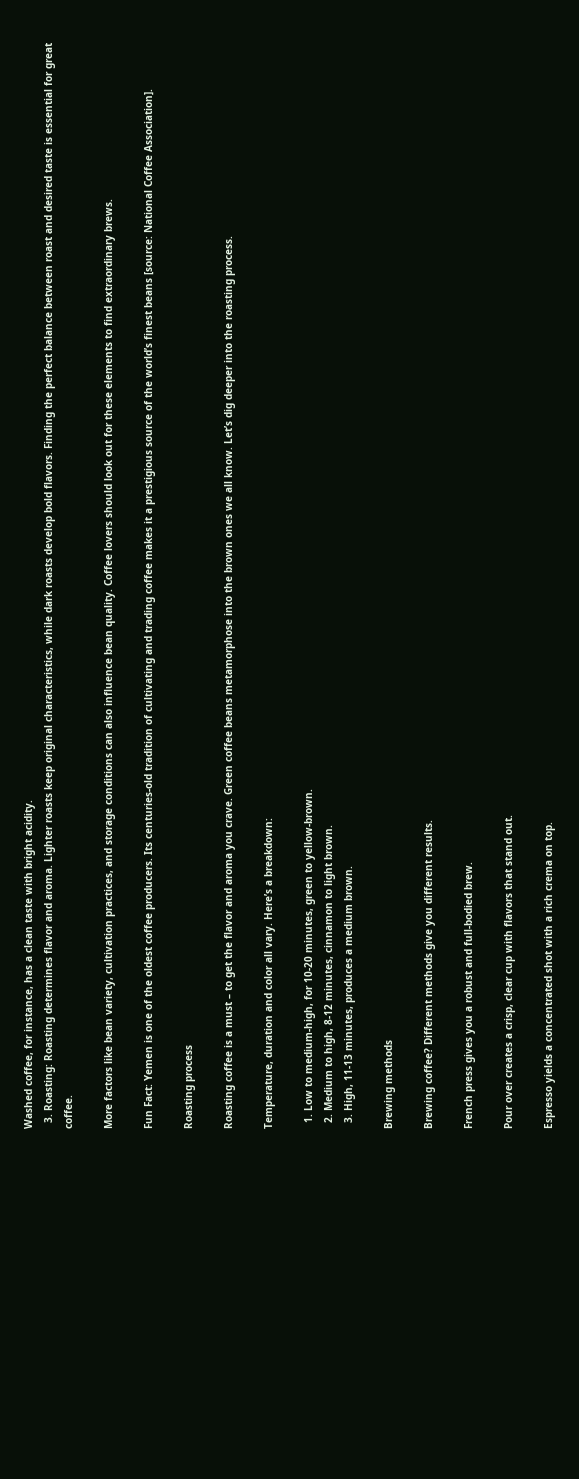Washed coffee, for instance, has a clean taste with bright acidity.
  3. Roasting: Roasting determines flavor and aroma. Lighter roasts keep original characteristics, while dark roasts develop bold flavors. Finding the perfect balance between roast and desired taste is essential for great coffee.

More factors like bean variety, cultivation practices, and storage conditions can also influence bean quality. Coffee lovers should look out for these elements to find extraordinary brews.

Fun Fact: Yemen is one of the oldest coffee producers. Its centuries-old tradition of cultivating and trading coffee makes it a prestigious source of the world’s finest beans [source: National Coffee Association].

Roasting process

Roasting coffee is a must – to get the flavor and aroma you crave. Green coffee beans metamorphose into the brown ones we all know. Let’s dig deeper into the roasting process.

Temperature, duration and color all vary. Here’s a breakdown:

  1. Low to medium-high, for 10-20 minutes, green to yellow-brown.
  2. Medium to high, 8-12 minutes, cinnamon to light brown.
  3. High, 11-13 minutes, produces a medium brown.

Brewing methods

Brewing coffee? Different methods give you different results.

French press gives you a robust and full-bodied brew.

Pour over creates a crisp, clear cup with flavors that stand out.

Espresso yields a concentrated shot with a rich crema on top.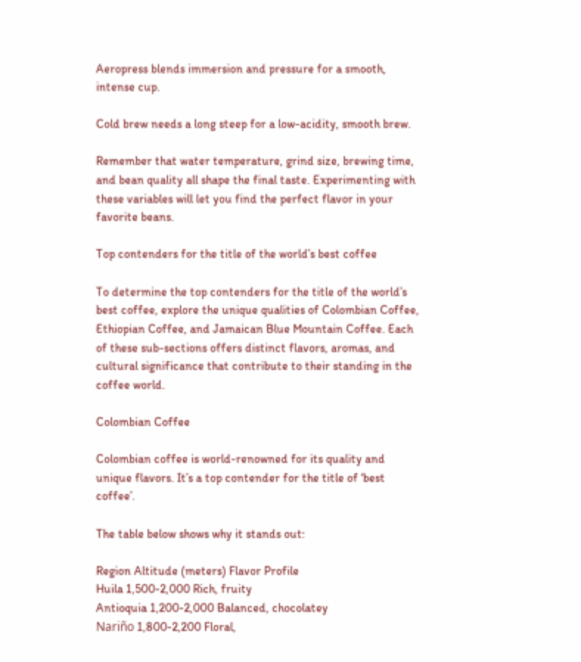Aeropress blends immersion and pressure for a smooth, intense cup.

Cold brew needs a long steep for a low-acidity, smooth brew.

Remember that water temperature, grind size, brewing time, and bean quality all shape the final taste. Experimenting with these variables will let you find the perfect flavor in your favorite beans.

Top contenders for the title of the world’s best coffee

To determine the top contenders for the title of the world’s best coffee, explore the unique qualities of Colombian Coffee, Ethiopian Coffee, and Jamaican Blue Mountain Coffee. Each of these sub-sections offers distinct flavors, aromas, and cultural significance that contribute to their standing in the coffee world.

Colombian Coffee

Colombian coffee is world-renowned for its quality and unique flavors. It’s a top contender for the title of ‘best coffee’.

The table below shows why it stands out:

Region Altitude (meters) Flavor Profile
Huila 1,500-2,000 Rich, fruity
Antioquia 1,200-2,000 Balanced, chocolatey
Nariño 1,800-2,200 Floral,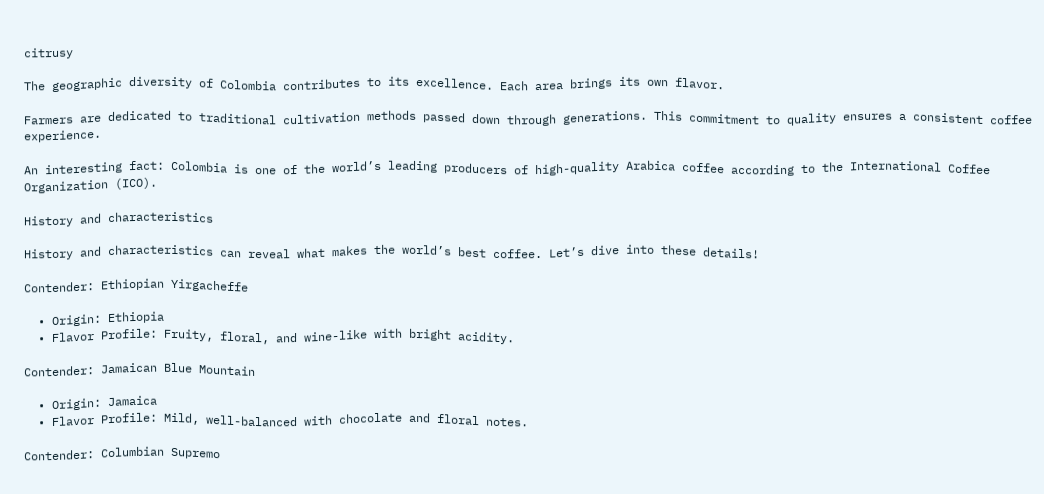citrusy

The geographic diversity of Colombia contributes to its excellence. Each area brings its own flavor.

Farmers are dedicated to traditional cultivation methods passed down through generations. This commitment to quality ensures a consistent coffee experience.

An interesting fact: Colombia is one of the world’s leading producers of high-quality Arabica coffee according to the International Coffee Organization (ICO).

History and characteristics

History and characteristics can reveal what makes the world’s best coffee. Let’s dive into these details!

Contender: Ethiopian Yirgacheffe

  • Origin: Ethiopia
  • Flavor Profile: Fruity, floral, and wine-like with bright acidity.

Contender: Jamaican Blue Mountain

  • Origin: Jamaica
  • Flavor Profile: Mild, well-balanced with chocolate and floral notes.

Contender: Columbian Supremo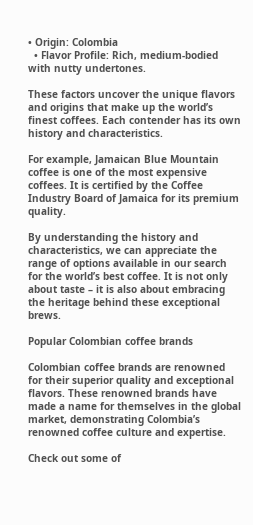• Origin: Colombia
  • Flavor Profile: Rich, medium-bodied with nutty undertones.

These factors uncover the unique flavors and origins that make up the world’s finest coffees. Each contender has its own history and characteristics.

For example, Jamaican Blue Mountain coffee is one of the most expensive coffees. It is certified by the Coffee Industry Board of Jamaica for its premium quality.

By understanding the history and characteristics, we can appreciate the range of options available in our search for the world’s best coffee. It is not only about taste – it is also about embracing the heritage behind these exceptional brews.

Popular Colombian coffee brands

Colombian coffee brands are renowned for their superior quality and exceptional flavors. These renowned brands have made a name for themselves in the global market, demonstrating Colombia’s renowned coffee culture and expertise.

Check out some of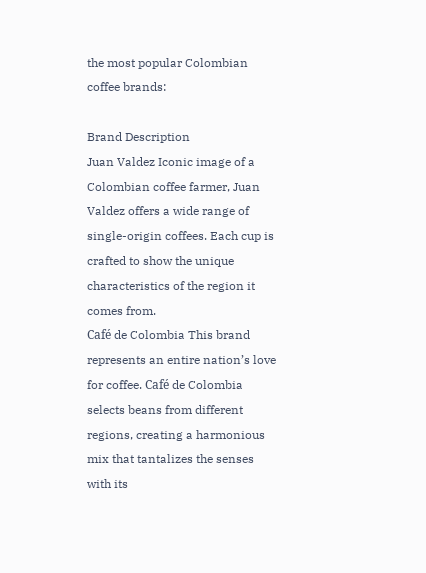the most popular Colombian coffee brands:

Brand Description
Juan Valdez Iconic image of a Colombian coffee farmer, Juan Valdez offers a wide range of single-origin coffees. Each cup is crafted to show the unique characteristics of the region it comes from.
Café de Colombia This brand represents an entire nation’s love for coffee. Café de Colombia selects beans from different regions, creating a harmonious mix that tantalizes the senses with its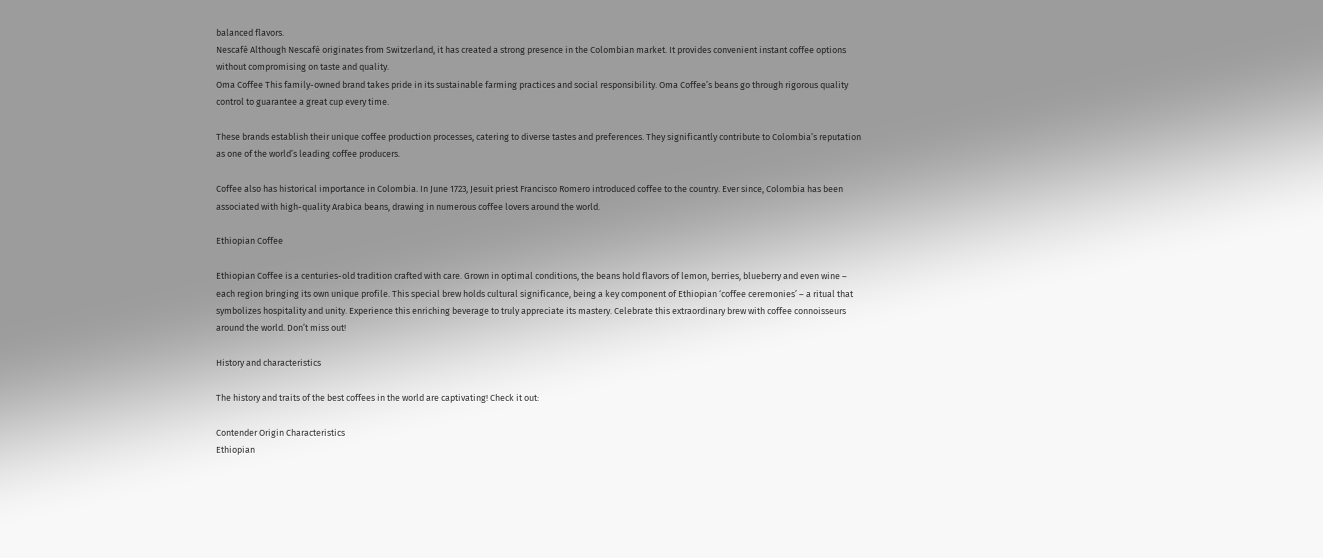balanced flavors.
Nescafé Although Nescafé originates from Switzerland, it has created a strong presence in the Colombian market. It provides convenient instant coffee options without compromising on taste and quality.
Oma Coffee This family-owned brand takes pride in its sustainable farming practices and social responsibility. Oma Coffee’s beans go through rigorous quality control to guarantee a great cup every time.

These brands establish their unique coffee production processes, catering to diverse tastes and preferences. They significantly contribute to Colombia’s reputation as one of the world’s leading coffee producers.

Coffee also has historical importance in Colombia. In June 1723, Jesuit priest Francisco Romero introduced coffee to the country. Ever since, Colombia has been associated with high-quality Arabica beans, drawing in numerous coffee lovers around the world.

Ethiopian Coffee

Ethiopian Coffee is a centuries-old tradition crafted with care. Grown in optimal conditions, the beans hold flavors of lemon, berries, blueberry and even wine – each region bringing its own unique profile. This special brew holds cultural significance, being a key component of Ethiopian ‘coffee ceremonies’ – a ritual that symbolizes hospitality and unity. Experience this enriching beverage to truly appreciate its mastery. Celebrate this extraordinary brew with coffee connoisseurs around the world. Don’t miss out!

History and characteristics

The history and traits of the best coffees in the world are captivating! Check it out:

Contender Origin Characteristics
Ethiopian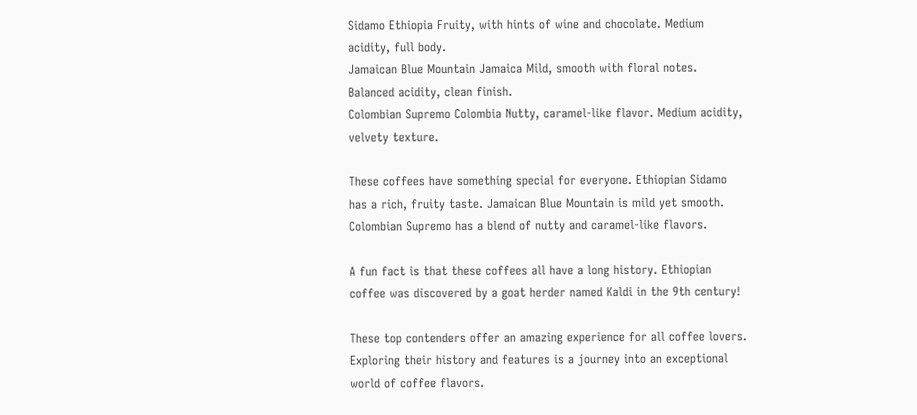Sidamo Ethiopia Fruity, with hints of wine and chocolate. Medium acidity, full body.
Jamaican Blue Mountain Jamaica Mild, smooth with floral notes. Balanced acidity, clean finish.
Colombian Supremo Colombia Nutty, caramel-like flavor. Medium acidity, velvety texture.

These coffees have something special for everyone. Ethiopian Sidamo has a rich, fruity taste. Jamaican Blue Mountain is mild yet smooth. Colombian Supremo has a blend of nutty and caramel-like flavors.

A fun fact is that these coffees all have a long history. Ethiopian coffee was discovered by a goat herder named Kaldi in the 9th century!

These top contenders offer an amazing experience for all coffee lovers. Exploring their history and features is a journey into an exceptional world of coffee flavors.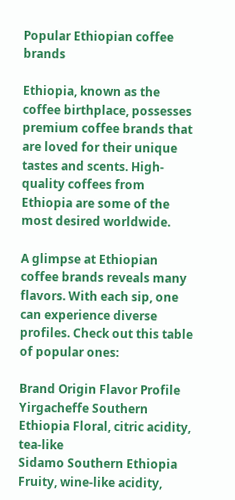Popular Ethiopian coffee brands

Ethiopia, known as the coffee birthplace, possesses premium coffee brands that are loved for their unique tastes and scents. High-quality coffees from Ethiopia are some of the most desired worldwide.

A glimpse at Ethiopian coffee brands reveals many flavors. With each sip, one can experience diverse profiles. Check out this table of popular ones:

Brand Origin Flavor Profile
Yirgacheffe Southern Ethiopia Floral, citric acidity, tea-like
Sidamo Southern Ethiopia Fruity, wine-like acidity,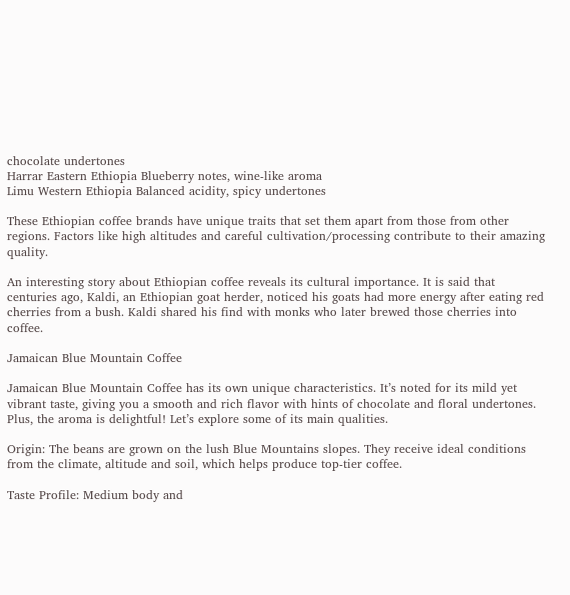chocolate undertones
Harrar Eastern Ethiopia Blueberry notes, wine-like aroma
Limu Western Ethiopia Balanced acidity, spicy undertones

These Ethiopian coffee brands have unique traits that set them apart from those from other regions. Factors like high altitudes and careful cultivation/processing contribute to their amazing quality.

An interesting story about Ethiopian coffee reveals its cultural importance. It is said that centuries ago, Kaldi, an Ethiopian goat herder, noticed his goats had more energy after eating red cherries from a bush. Kaldi shared his find with monks who later brewed those cherries into coffee.

Jamaican Blue Mountain Coffee

Jamaican Blue Mountain Coffee has its own unique characteristics. It’s noted for its mild yet vibrant taste, giving you a smooth and rich flavor with hints of chocolate and floral undertones. Plus, the aroma is delightful! Let’s explore some of its main qualities.

Origin: The beans are grown on the lush Blue Mountains slopes. They receive ideal conditions from the climate, altitude and soil, which helps produce top-tier coffee.

Taste Profile: Medium body and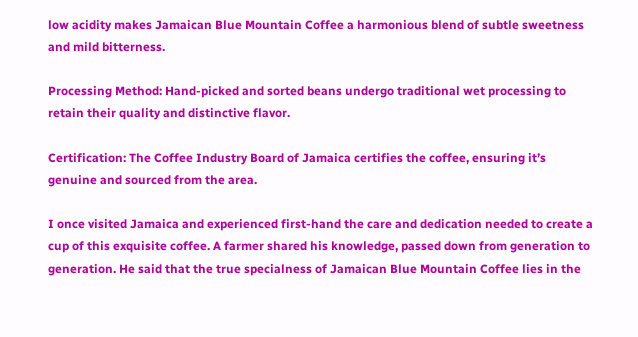low acidity makes Jamaican Blue Mountain Coffee a harmonious blend of subtle sweetness and mild bitterness.

Processing Method: Hand-picked and sorted beans undergo traditional wet processing to retain their quality and distinctive flavor.

Certification: The Coffee Industry Board of Jamaica certifies the coffee, ensuring it’s genuine and sourced from the area.

I once visited Jamaica and experienced first-hand the care and dedication needed to create a cup of this exquisite coffee. A farmer shared his knowledge, passed down from generation to generation. He said that the true specialness of Jamaican Blue Mountain Coffee lies in the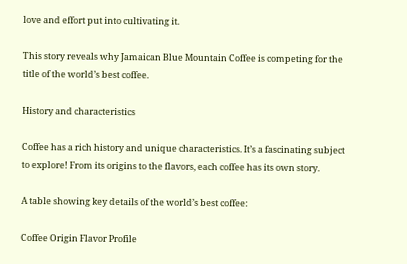love and effort put into cultivating it.

This story reveals why Jamaican Blue Mountain Coffee is competing for the title of the world’s best coffee.

History and characteristics

Coffee has a rich history and unique characteristics. It’s a fascinating subject to explore! From its origins to the flavors, each coffee has its own story.

A table showing key details of the world’s best coffee:

Coffee Origin Flavor Profile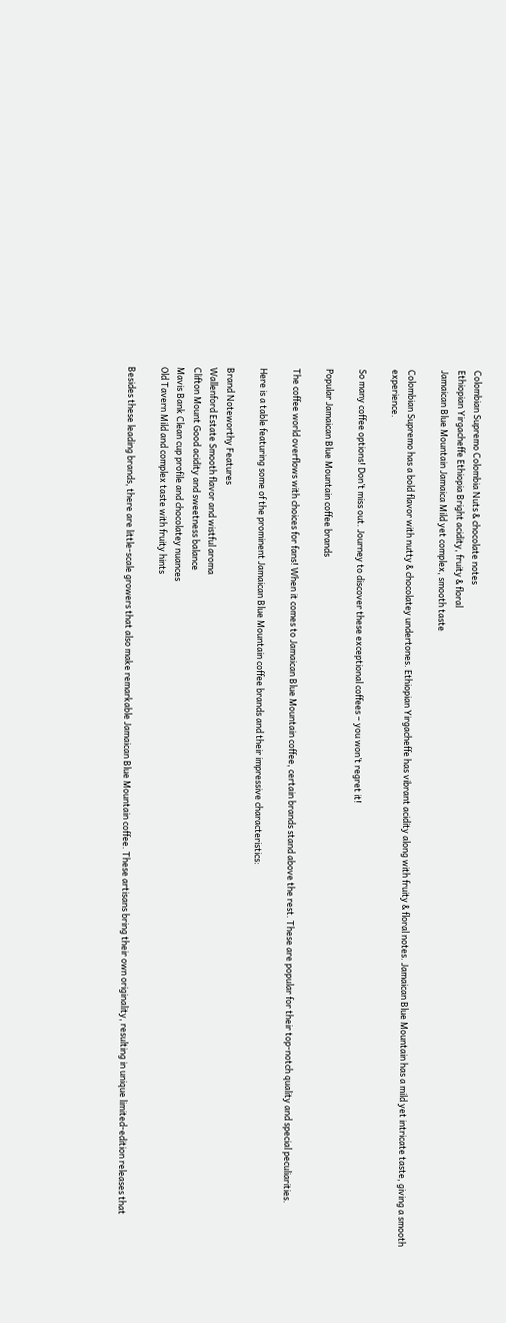Colombian Supremo Colombia Nuts & chocolate notes
Ethiopian Yirgacheffe Ethiopia Bright acidity, fruity & floral
Jamaican Blue Mountain Jamaica Mild yet complex, smooth taste

Colombian Supremo has a bold flavor with nutty & chocolatey undertones. Ethiopian Yirgacheffe has vibrant acidity along with fruity & floral notes. Jamaican Blue Mountain has a mild yet intricate taste, giving a smooth experience.

So many coffee options! Don’t miss out. Journey to discover these exceptional coffees – you won’t regret it!

Popular Jamaican Blue Mountain coffee brands

The coffee world overflows with choices for fans! When it comes to Jamaican Blue Mountain coffee, certain brands stand above the rest. These are popular for their top-notch quality and special peculiarities.

Here is a table featuring some of the prominent Jamaican Blue Mountain coffee brands and their impressive characteristics:

Brand Noteworthy Features
Wallenford Estate Smooth flavor and wistful aroma
Clifton Mount Good acidity and sweetness balance
Mavis Bank Clean cup profile and chocolatey nuances
Old Tavern Mild and complex taste with fruity hints

Besides these leading brands, there are little-scale growers that also make remarkable Jamaican Blue Mountain coffee. These artisans bring their own originality, resulting in unique limited-edition releases that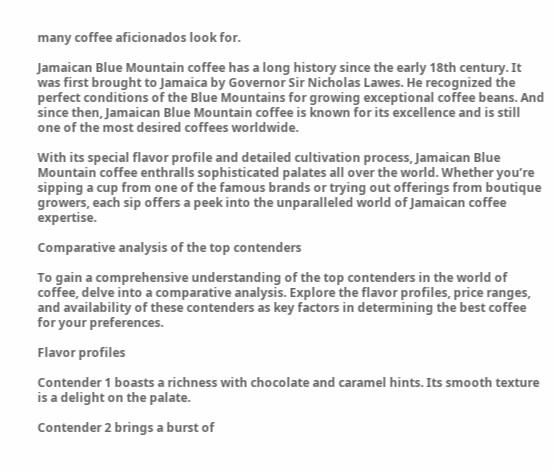many coffee aficionados look for.

Jamaican Blue Mountain coffee has a long history since the early 18th century. It was first brought to Jamaica by Governor Sir Nicholas Lawes. He recognized the perfect conditions of the Blue Mountains for growing exceptional coffee beans. And since then, Jamaican Blue Mountain coffee is known for its excellence and is still one of the most desired coffees worldwide.

With its special flavor profile and detailed cultivation process, Jamaican Blue Mountain coffee enthralls sophisticated palates all over the world. Whether you’re sipping a cup from one of the famous brands or trying out offerings from boutique growers, each sip offers a peek into the unparalleled world of Jamaican coffee expertise.

Comparative analysis of the top contenders

To gain a comprehensive understanding of the top contenders in the world of coffee, delve into a comparative analysis. Explore the flavor profiles, price ranges, and availability of these contenders as key factors in determining the best coffee for your preferences.

Flavor profiles

Contender 1 boasts a richness with chocolate and caramel hints. Its smooth texture is a delight on the palate.

Contender 2 brings a burst of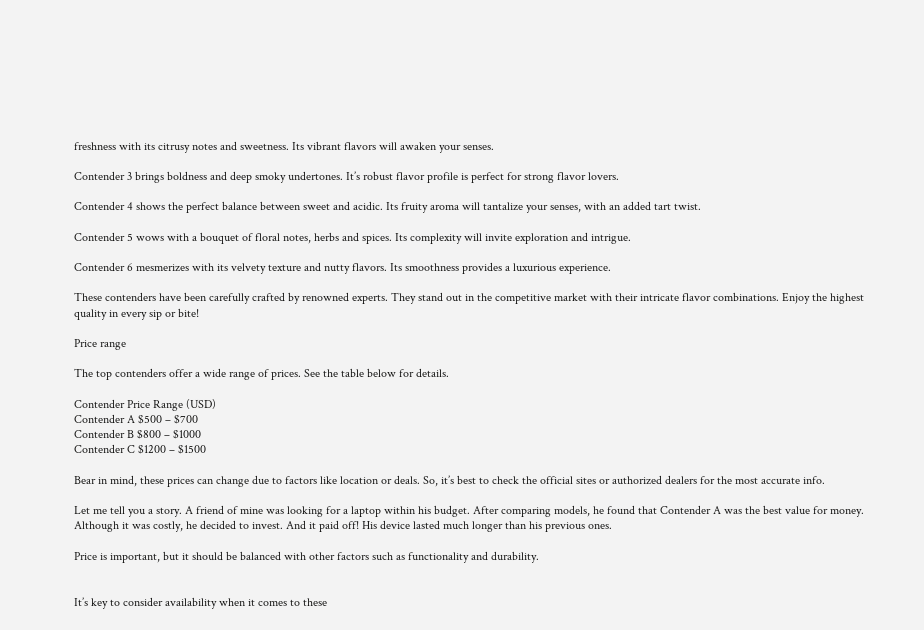freshness with its citrusy notes and sweetness. Its vibrant flavors will awaken your senses.

Contender 3 brings boldness and deep smoky undertones. It’s robust flavor profile is perfect for strong flavor lovers.

Contender 4 shows the perfect balance between sweet and acidic. Its fruity aroma will tantalize your senses, with an added tart twist.

Contender 5 wows with a bouquet of floral notes, herbs and spices. Its complexity will invite exploration and intrigue.

Contender 6 mesmerizes with its velvety texture and nutty flavors. Its smoothness provides a luxurious experience.

These contenders have been carefully crafted by renowned experts. They stand out in the competitive market with their intricate flavor combinations. Enjoy the highest quality in every sip or bite!

Price range

The top contenders offer a wide range of prices. See the table below for details.

Contender Price Range (USD)
Contender A $500 – $700
Contender B $800 – $1000
Contender C $1200 – $1500

Bear in mind, these prices can change due to factors like location or deals. So, it’s best to check the official sites or authorized dealers for the most accurate info.

Let me tell you a story. A friend of mine was looking for a laptop within his budget. After comparing models, he found that Contender A was the best value for money. Although it was costly, he decided to invest. And it paid off! His device lasted much longer than his previous ones.

Price is important, but it should be balanced with other factors such as functionality and durability.


It’s key to consider availability when it comes to these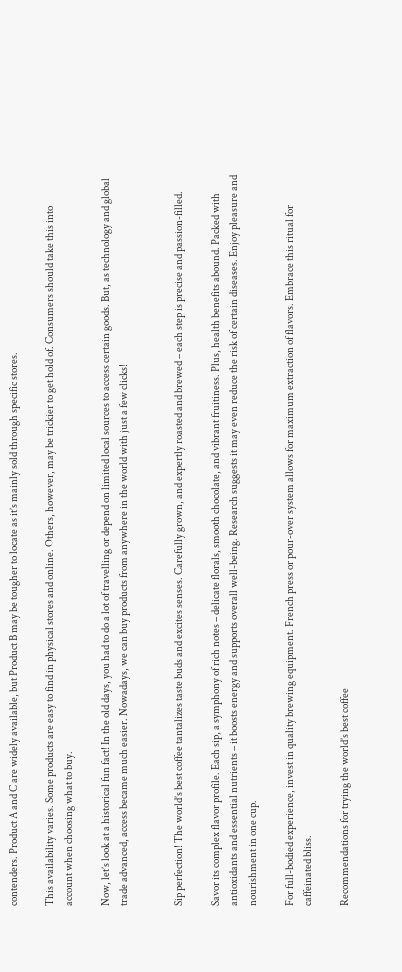contenders. Product A and C are widely available, but Product B may be tougher to locate as it’s mainly sold through specific stores.

This availability varies. Some products are easy to find in physical stores and online. Others, however, may be trickier to get hold of. Consumers should take this into account when choosing what to buy.

Now, let’s look at a historical fun fact! In the old days, you had to do a lot of travelling or depend on limited local sources to access certain goods. But, as technology and global trade advanced, access became much easier. Nowadays, we can buy products from anywhere in the world with just a few clicks!


Sip perfection! The world’s best coffee tantalizes taste buds and excites senses. Carefully grown, and expertly roasted and brewed – each step is precise and passion-filled.

Savor its complex flavor profile. Each sip, a symphony of rich notes – delicate florals, smooth chocolate, and vibrant fruitiness. Plus, health benefits abound. Packed with antioxidants and essential nutrients – it boosts energy and supports overall well-being. Research suggests it may even reduce the risk of certain diseases. Enjoy pleasure and nourishment in one cup.

For full-bodied experience, invest in quality brewing equipment. French press or pour-over system allows for maximum extraction of flavors. Embrace this ritual for caffeinated bliss.

Recommendations for trying the world’s best coffee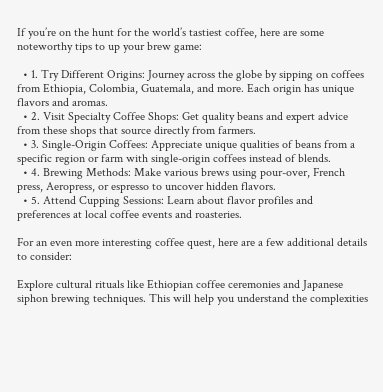If you’re on the hunt for the world’s tastiest coffee, here are some noteworthy tips to up your brew game:

  • 1. Try Different Origins: Journey across the globe by sipping on coffees from Ethiopia, Colombia, Guatemala, and more. Each origin has unique flavors and aromas.
  • 2. Visit Specialty Coffee Shops: Get quality beans and expert advice from these shops that source directly from farmers.
  • 3. Single-Origin Coffees: Appreciate unique qualities of beans from a specific region or farm with single-origin coffees instead of blends.
  • 4. Brewing Methods: Make various brews using pour-over, French press, Aeropress, or espresso to uncover hidden flavors.
  • 5. Attend Cupping Sessions: Learn about flavor profiles and preferences at local coffee events and roasteries.

For an even more interesting coffee quest, here are a few additional details to consider:

Explore cultural rituals like Ethiopian coffee ceremonies and Japanese siphon brewing techniques. This will help you understand the complexities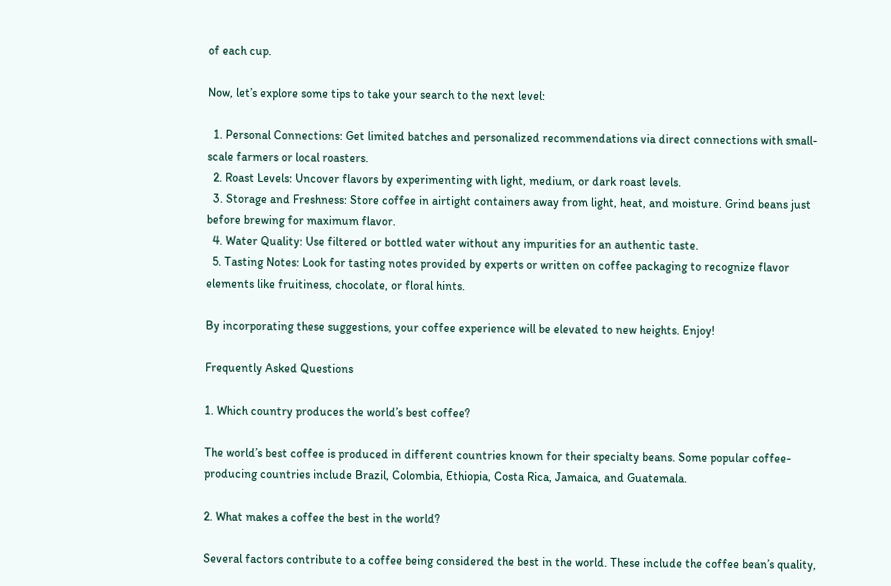of each cup.

Now, let’s explore some tips to take your search to the next level:

  1. Personal Connections: Get limited batches and personalized recommendations via direct connections with small-scale farmers or local roasters.
  2. Roast Levels: Uncover flavors by experimenting with light, medium, or dark roast levels.
  3. Storage and Freshness: Store coffee in airtight containers away from light, heat, and moisture. Grind beans just before brewing for maximum flavor.
  4. Water Quality: Use filtered or bottled water without any impurities for an authentic taste.
  5. Tasting Notes: Look for tasting notes provided by experts or written on coffee packaging to recognize flavor elements like fruitiness, chocolate, or floral hints.

By incorporating these suggestions, your coffee experience will be elevated to new heights. Enjoy!

Frequently Asked Questions

1. Which country produces the world’s best coffee?

The world’s best coffee is produced in different countries known for their specialty beans. Some popular coffee-producing countries include Brazil, Colombia, Ethiopia, Costa Rica, Jamaica, and Guatemala.

2. What makes a coffee the best in the world?

Several factors contribute to a coffee being considered the best in the world. These include the coffee bean’s quality,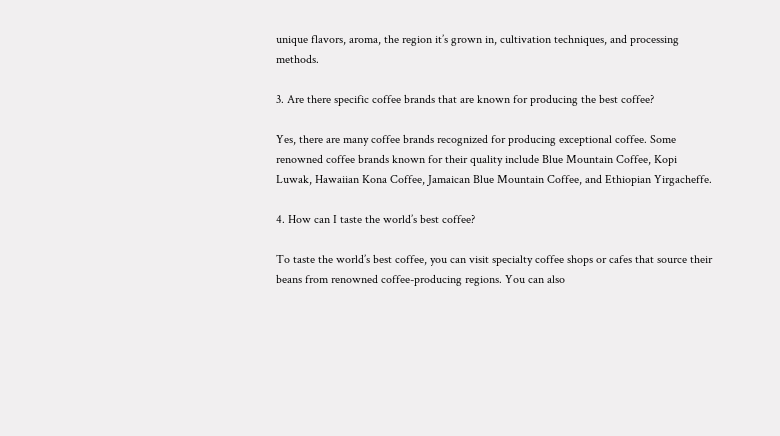unique flavors, aroma, the region it’s grown in, cultivation techniques, and processing methods.

3. Are there specific coffee brands that are known for producing the best coffee?

Yes, there are many coffee brands recognized for producing exceptional coffee. Some renowned coffee brands known for their quality include Blue Mountain Coffee, Kopi Luwak, Hawaiian Kona Coffee, Jamaican Blue Mountain Coffee, and Ethiopian Yirgacheffe.

4. How can I taste the world’s best coffee?

To taste the world’s best coffee, you can visit specialty coffee shops or cafes that source their beans from renowned coffee-producing regions. You can also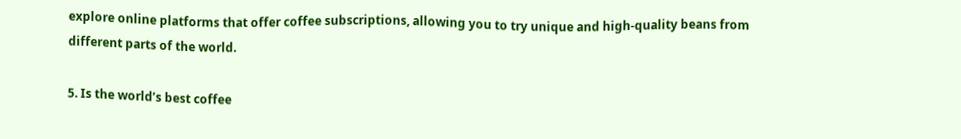explore online platforms that offer coffee subscriptions, allowing you to try unique and high-quality beans from different parts of the world.

5. Is the world’s best coffee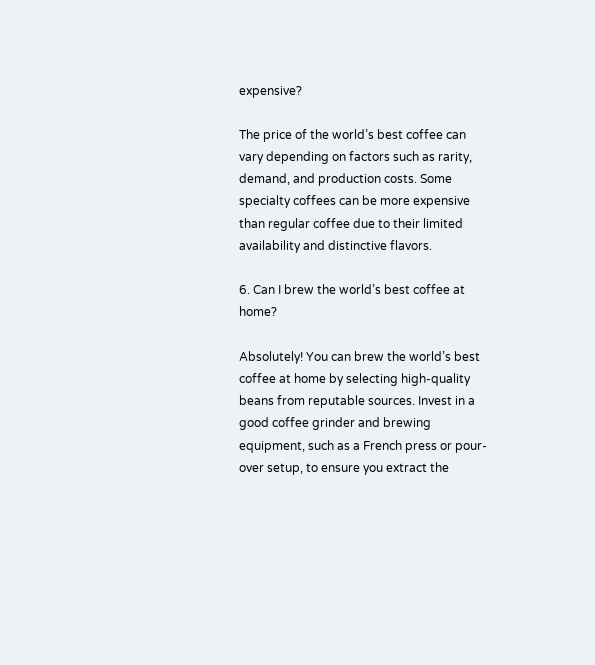expensive?

The price of the world’s best coffee can vary depending on factors such as rarity, demand, and production costs. Some specialty coffees can be more expensive than regular coffee due to their limited availability and distinctive flavors.

6. Can I brew the world’s best coffee at home?

Absolutely! You can brew the world’s best coffee at home by selecting high-quality beans from reputable sources. Invest in a good coffee grinder and brewing equipment, such as a French press or pour-over setup, to ensure you extract the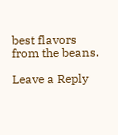best flavors from the beans.

Leave a Reply